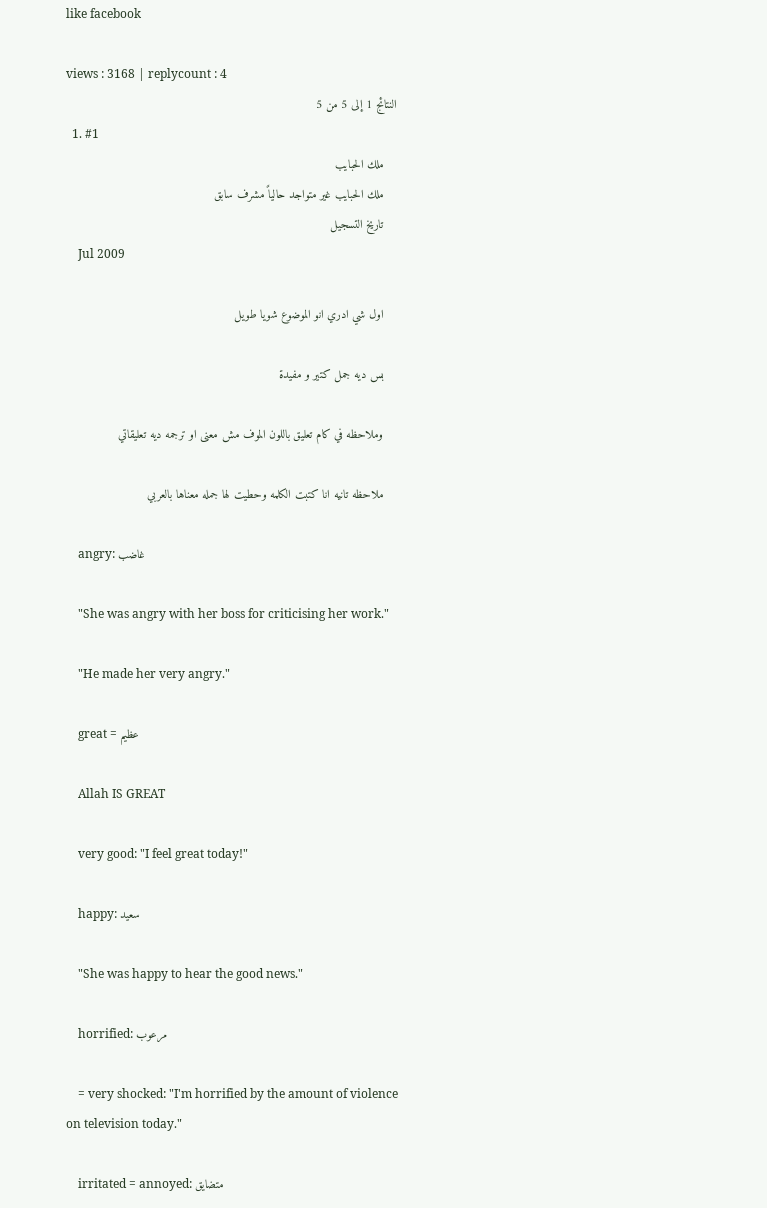like facebook

views : 3168 | replycount : 4
النتائج 1 إلى 5 من 5
  1. #1
    ملك الحبايب
    ملك الحبايب غير متواجد حالياً مشرف سابق
    تاريخ التسجيل
    Jul 2009

    اول شي ادري انو الموضوع شويا طويل

    بس ديه جمل كتير و مفيدة

    وملاحظه في كام تعليق باللون الموف مش معنى او ترجمه ديه تعليقاتي

    ملاحظه تانيه انا كتبت الكلمه وحطيت لها جمله معناها بالعربي

    angry: غاضب

    "She was angry with her boss for criticising her work."

    "He made her very angry."

    great = عظيم

    Allah IS GREAT

    very good: "I feel great today!"

    happy: سعيد

    "She was happy to hear the good news."

    horrified: مرعوب

    = very shocked: "I'm horrified by the amount of violence on television today."

    irritated = annoyed: متضايق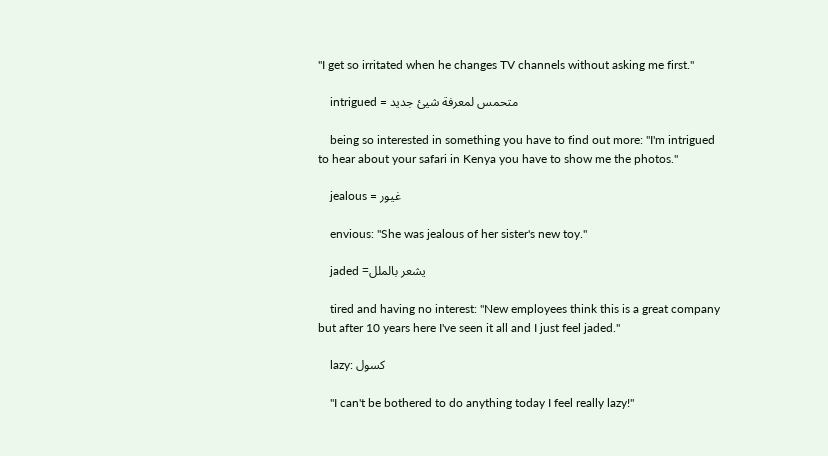"I get so irritated when he changes TV channels without asking me first."

    intrigued = متحمس لمعرفة شيئ جديد

    being so interested in something you have to find out more: "I'm intrigued to hear about your safari in Kenya you have to show me the photos."

    jealous = غيور

    envious: "She was jealous of her sister's new toy."

    jaded =يشعر بالملل

    tired and having no interest: "New employees think this is a great company but after 10 years here I've seen it all and I just feel jaded."

    lazy: كسول

    "I can't be bothered to do anything today I feel really lazy!"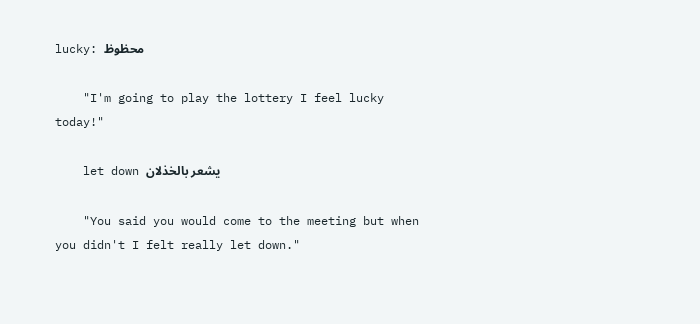lucky: محظوظ

    "I'm going to play the lottery I feel lucky today!"

    let down يشعر بالخذلان

    "You said you would come to the meeting but when you didn't I felt really let down."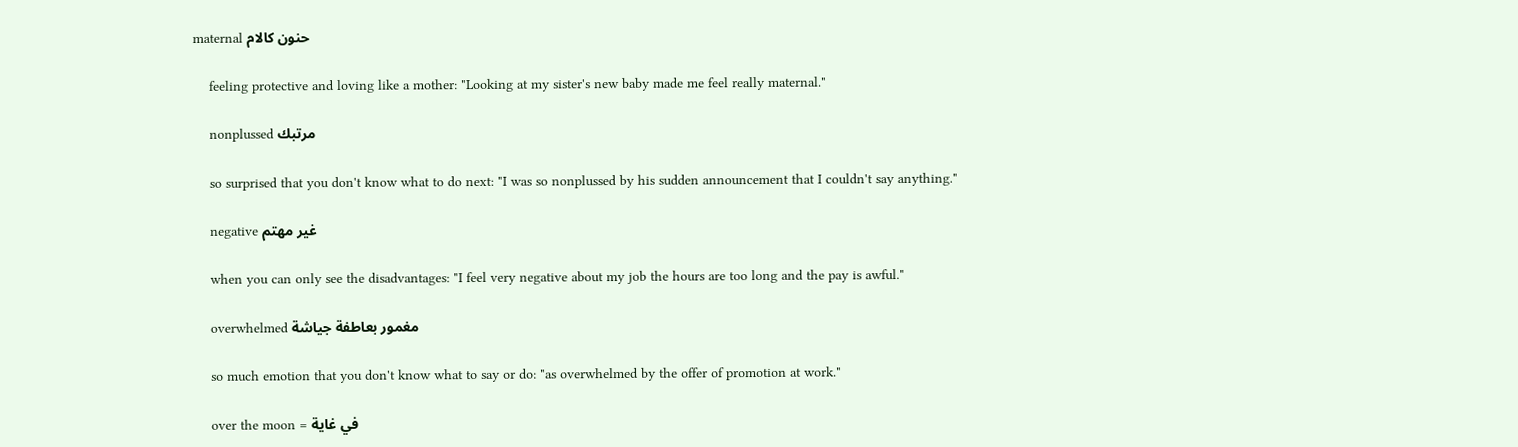maternal حنون كالام

    feeling protective and loving like a mother: "Looking at my sister's new baby made me feel really maternal."

    nonplussed مرتبك

    so surprised that you don't know what to do next: "I was so nonplussed by his sudden announcement that I couldn't say anything."

    negative غير مهتم

    when you can only see the disadvantages: "I feel very negative about my job the hours are too long and the pay is awful."

    overwhelmed مغمور بعاطفة جياشة

    so much emotion that you don't know what to say or do: "as overwhelmed by the offer of promotion at work."

    over the moon = في غاية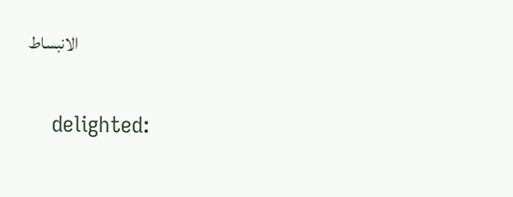الانبساط

    delighted: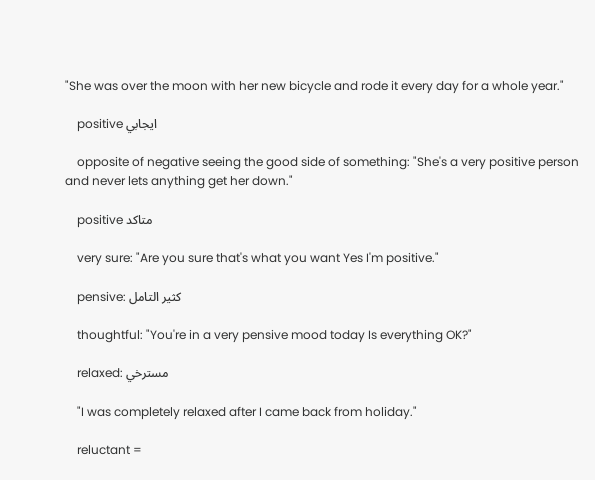"She was over the moon with her new bicycle and rode it every day for a whole year."

    positive ايجابي

    opposite of negative seeing the good side of something: "She's a very positive person and never lets anything get her down."

    positive متاكد

    very sure: "Are you sure that's what you want Yes I'm positive."

    pensive: كثير التامل

    thoughtful: "You're in a very pensive mood today Is everything OK?"

    relaxed: مسترخي

    "I was completely relaxed after I came back from holiday."

    reluctant =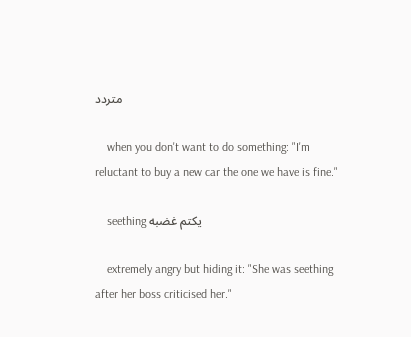متردد

    when you don't want to do something: "I'm reluctant to buy a new car the one we have is fine."

    seething يكتم غضبه

    extremely angry but hiding it: "She was seething after her boss criticised her."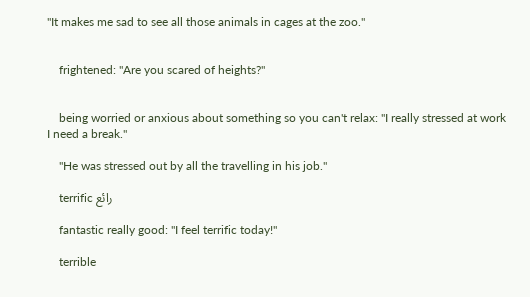"It makes me sad to see all those animals in cages at the zoo."


    frightened: "Are you scared of heights?"


    being worried or anxious about something so you can't relax: "I really stressed at work I need a break."

    "He was stressed out by all the travelling in his job."

    terrific رائع

    fantastic really good: "I feel terrific today!"

    terrible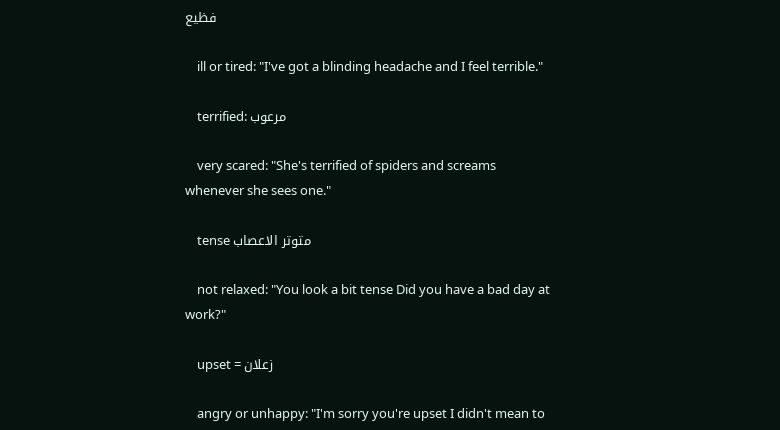فظيع

    ill or tired: "I've got a blinding headache and I feel terrible."

    terrified: مرعوب

    very scared: "She's terrified of spiders and screams whenever she sees one."

    tense متوتر الاعصاب

    not relaxed: "You look a bit tense Did you have a bad day at work?"

    upset = زعلان

    angry or unhappy: "I'm sorry you're upset I didn't mean to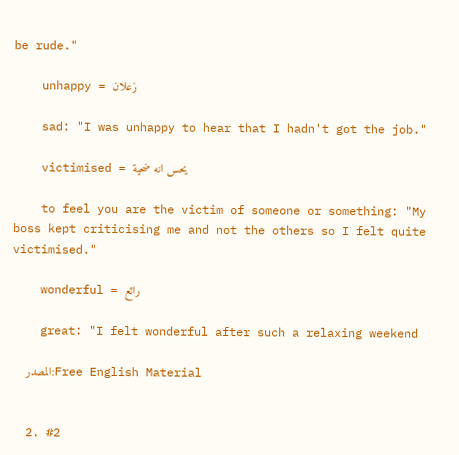be rude."

    unhappy = زعلان

    sad: "I was unhappy to hear that I hadn't got the job."

    victimised = يحس انه ضحية

    to feel you are the victim of someone or something: "My boss kept criticising me and not the others so I felt quite victimised."

    wonderful = رائع

    great: "I felt wonderful after such a relaxing weekend

    المصدر:Free English Material


  2. #2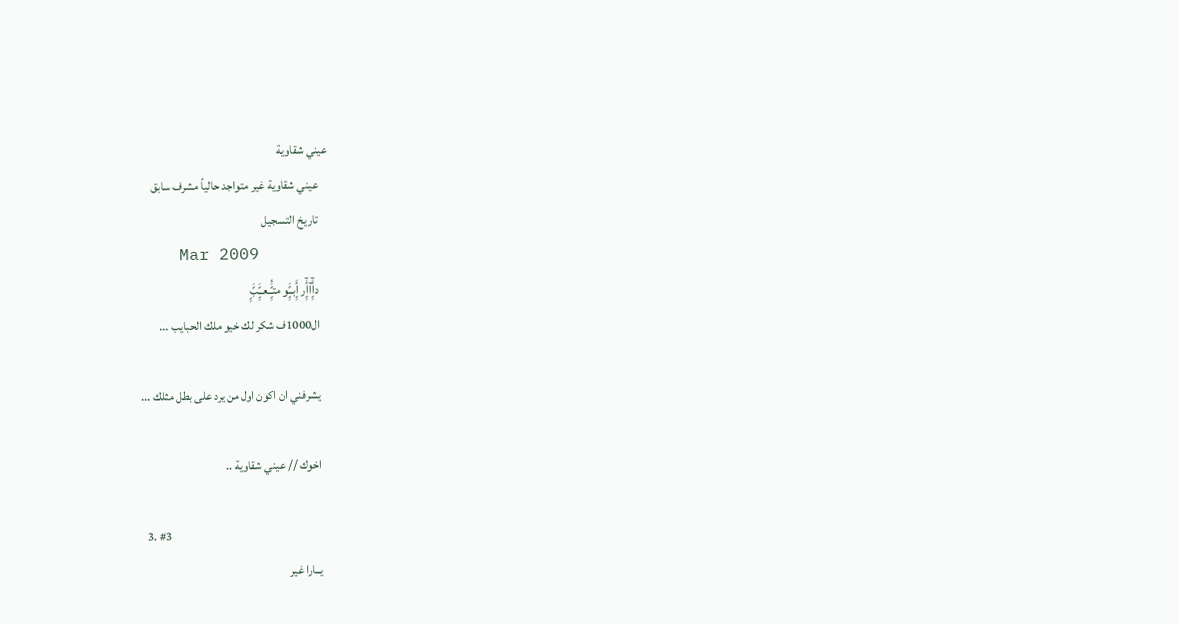عيني شقاوية
    عيني شقاوية غير متواجد حالياً مشرف سابق
    تاريخ التسجيل
    Mar 2009
    دآًٍَِآآًٍَِر اًٍَِبــًٍَِو متـًٍَُِـعــًٍَِبًٍَِ
    ال1000ف شكر لك خيو ملك الحبايب ...

    يشرفني ان اكون اول من يرد على بطل مثلك ...

    اخوك // عيني شقاوية ..

  3. #3
    يــارا غير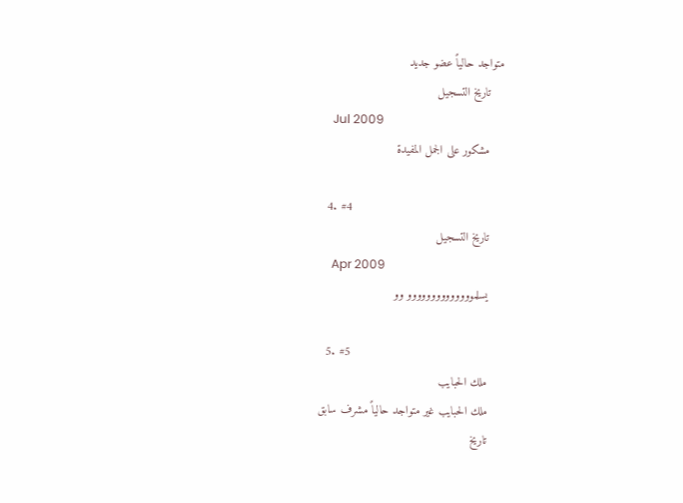متواجد حالياً عضو جديد
    تاريخ التسجيل
    Jul 2009
    مشكور على الجمل المفيدة

  4. #4
    تاريخ التسجيل
    Apr 2009
    يسلموووووووووووووو وو

  5. #5
    ملك الحبايب
    ملك الحبايب غير متواجد حالياً مشرف سابق
    تاريخ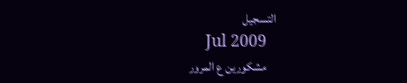التسجيل
    Jul 2009
    مشكورين ع المرور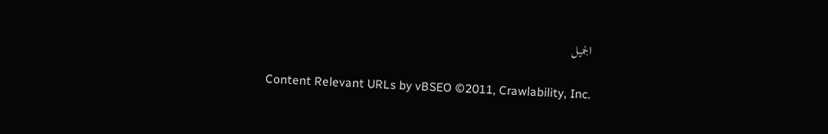الجميل

Content Relevant URLs by vBSEO ©2011, Crawlability, Inc.